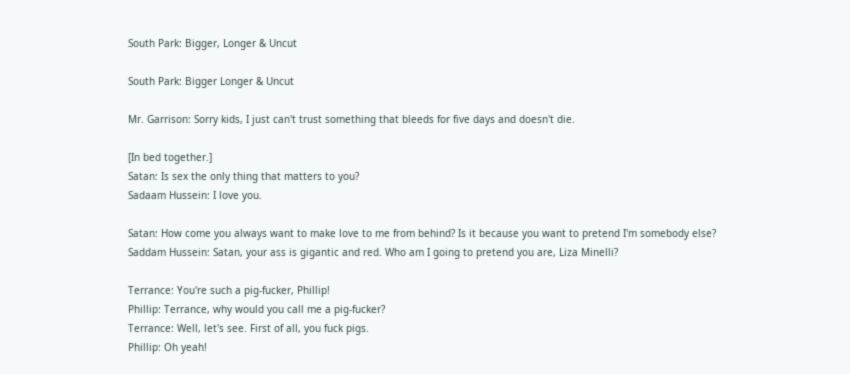South Park: Bigger, Longer & Uncut

South Park: Bigger Longer & Uncut

Mr. Garrison: Sorry kids, I just can't trust something that bleeds for five days and doesn't die.

[In bed together.]
Satan: Is sex the only thing that matters to you?
Sadaam Hussein: I love you.

Satan: How come you always want to make love to me from behind? Is it because you want to pretend I'm somebody else?
Saddam Hussein: Satan, your ass is gigantic and red. Who am I going to pretend you are, Liza Minelli?

Terrance: You're such a pig-fucker, Phillip!
Phillip: Terrance, why would you call me a pig-fucker?
Terrance: Well, let's see. First of all, you fuck pigs.
Phillip: Oh yeah!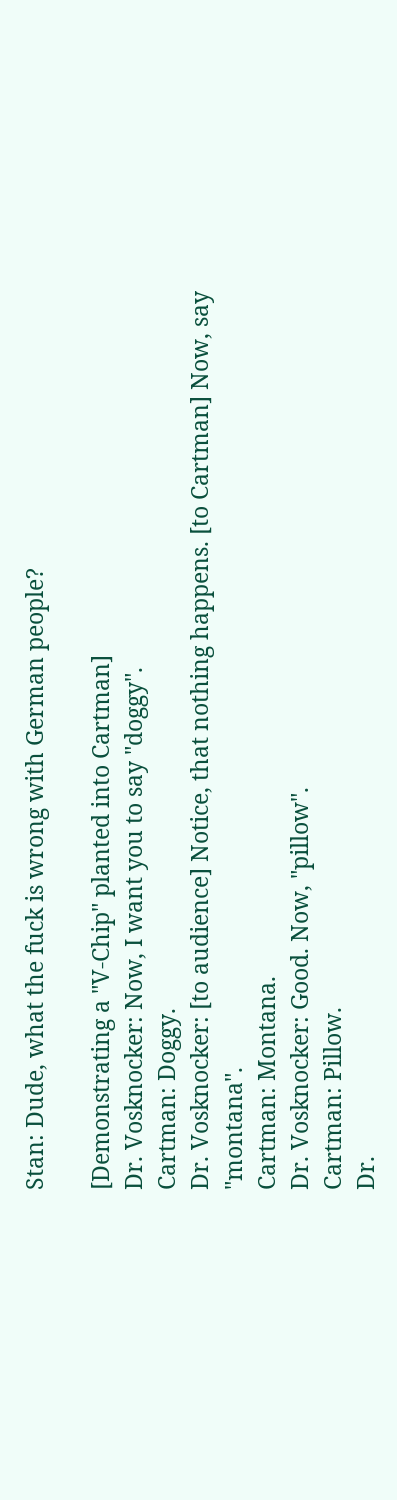Stan: Dude, what the fuck is wrong with German people?

[Demonstrating a "V-Chip" planted into Cartman]
Dr. Vosknocker: Now, I want you to say "doggy".
Cartman: Doggy.
Dr. Vosknocker: [to audience] Notice, that nothing happens. [to Cartman] Now, say "montana".
Cartman: Montana.
Dr. Vosknocker: Good. Now, "pillow".
Cartman: Pillow.
Dr.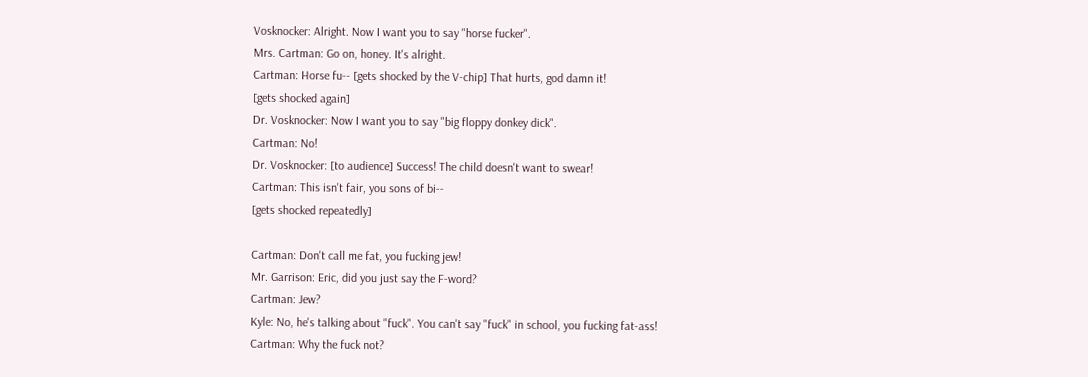Vosknocker: Alright. Now I want you to say "horse fucker".
Mrs. Cartman: Go on, honey. It's alright.
Cartman: Horse fu-- [gets shocked by the V-chip] That hurts, god damn it!
[gets shocked again]
Dr. Vosknocker: Now I want you to say "big floppy donkey dick".
Cartman: No!
Dr. Vosknocker: [to audience] Success! The child doesn't want to swear!
Cartman: This isn't fair, you sons of bi--
[gets shocked repeatedly]

Cartman: Don't call me fat, you fucking jew!
Mr. Garrison: Eric, did you just say the F-word?
Cartman: Jew?
Kyle: No, he's talking about "fuck". You can't say "fuck" in school, you fucking fat-ass!
Cartman: Why the fuck not?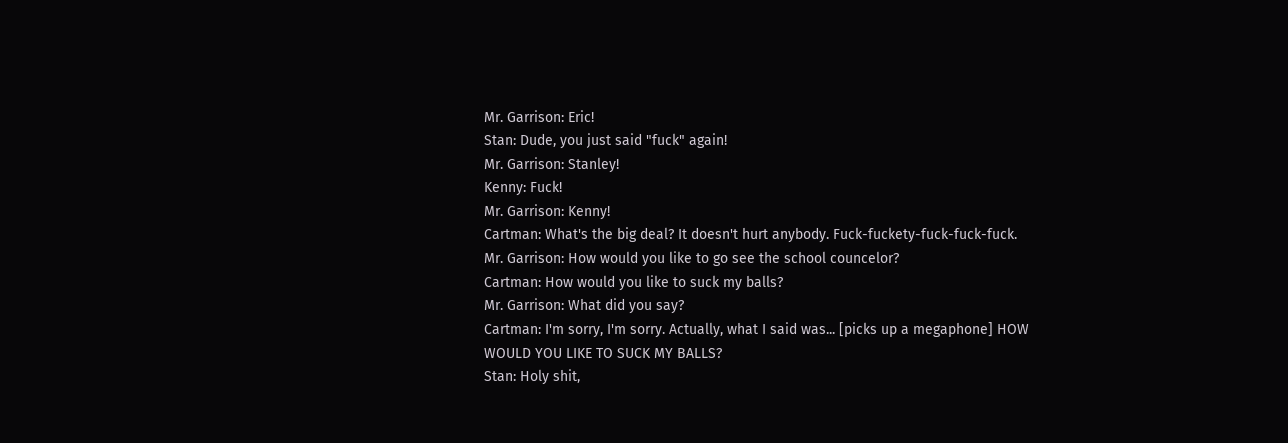Mr. Garrison: Eric!
Stan: Dude, you just said "fuck" again!
Mr. Garrison: Stanley!
Kenny: Fuck!
Mr. Garrison: Kenny!
Cartman: What's the big deal? It doesn't hurt anybody. Fuck-fuckety-fuck-fuck-fuck.
Mr. Garrison: How would you like to go see the school councelor?
Cartman: How would you like to suck my balls?
Mr. Garrison: What did you say?
Cartman: I'm sorry, I'm sorry. Actually, what I said was... [picks up a megaphone] HOW WOULD YOU LIKE TO SUCK MY BALLS?
Stan: Holy shit,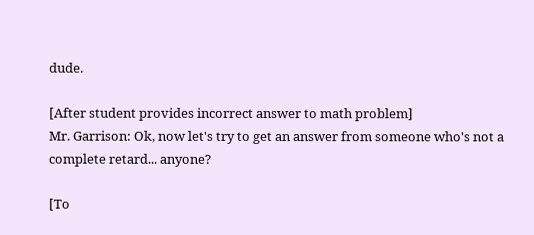dude.

[After student provides incorrect answer to math problem]
Mr. Garrison: Ok, now let's try to get an answer from someone who's not a complete retard... anyone?

[To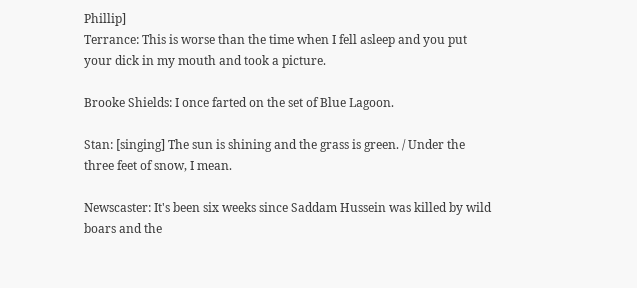Phillip]
Terrance: This is worse than the time when I fell asleep and you put your dick in my mouth and took a picture.

Brooke Shields: I once farted on the set of Blue Lagoon.

Stan: [singing] The sun is shining and the grass is green. / Under the three feet of snow, I mean.

Newscaster: It's been six weeks since Saddam Hussein was killed by wild boars and the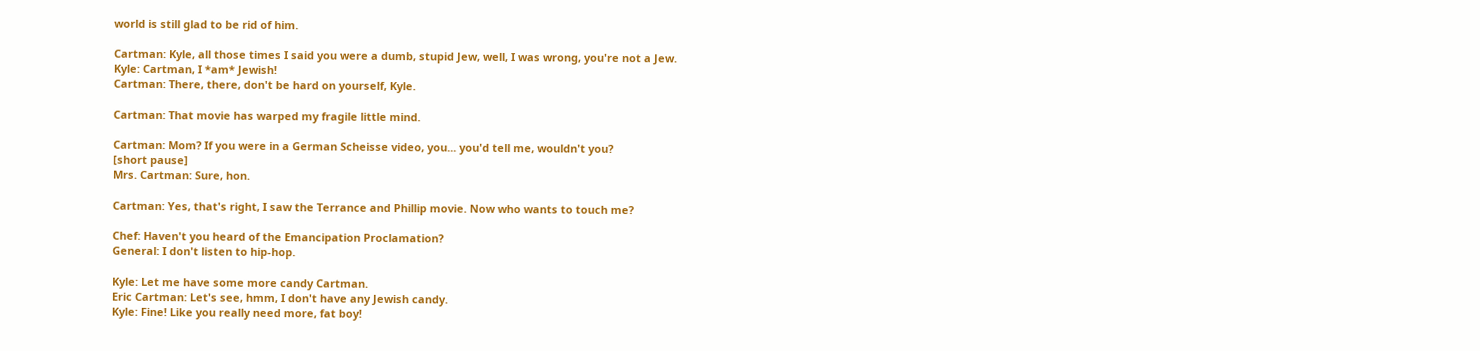world is still glad to be rid of him.

Cartman: Kyle, all those times I said you were a dumb, stupid Jew, well, I was wrong, you're not a Jew.
Kyle: Cartman, I *am* Jewish!
Cartman: There, there, don't be hard on yourself, Kyle.

Cartman: That movie has warped my fragile little mind.

Cartman: Mom? If you were in a German Scheisse video, you... you'd tell me, wouldn't you?
[short pause]
Mrs. Cartman: Sure, hon.

Cartman: Yes, that's right, I saw the Terrance and Phillip movie. Now who wants to touch me?

Chef: Haven't you heard of the Emancipation Proclamation?
General: I don't listen to hip-hop.

Kyle: Let me have some more candy Cartman.
Eric Cartman: Let's see, hmm, I don't have any Jewish candy.
Kyle: Fine! Like you really need more, fat boy!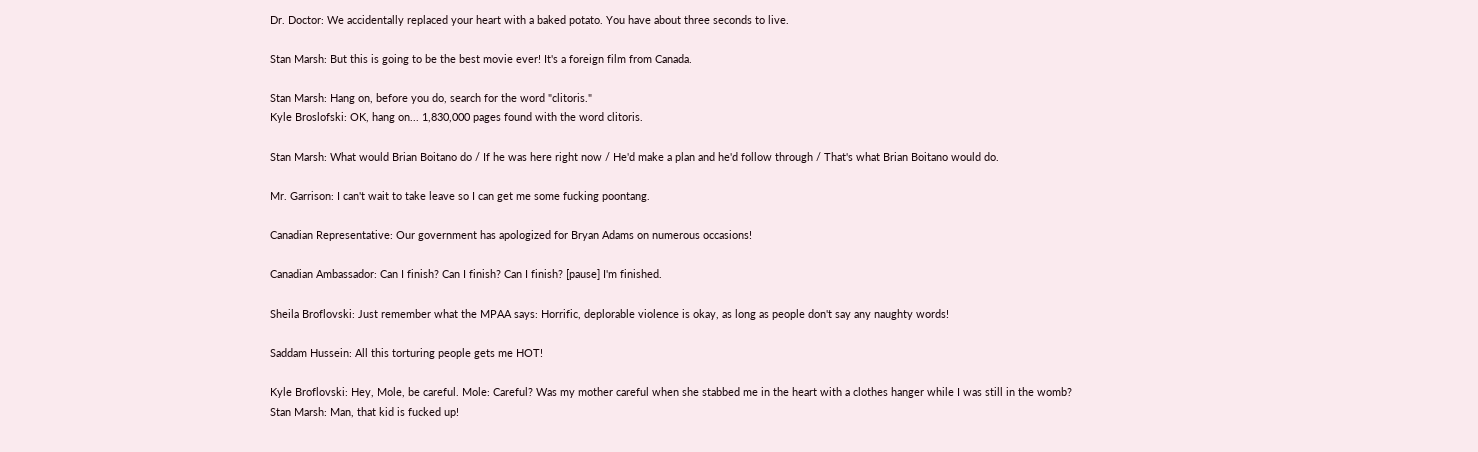Dr. Doctor: We accidentally replaced your heart with a baked potato. You have about three seconds to live.

Stan Marsh: But this is going to be the best movie ever! It's a foreign film from Canada.

Stan Marsh: Hang on, before you do, search for the word "clitoris."
Kyle Broslofski: OK, hang on... 1,830,000 pages found with the word clitoris.

Stan Marsh: What would Brian Boitano do / If he was here right now / He'd make a plan and he'd follow through / That's what Brian Boitano would do.

Mr. Garrison: I can't wait to take leave so I can get me some fucking poontang.

Canadian Representative: Our government has apologized for Bryan Adams on numerous occasions!

Canadian Ambassador: Can I finish? Can I finish? Can I finish? [pause] I'm finished.

Sheila Broflovski: Just remember what the MPAA says: Horrific, deplorable violence is okay, as long as people don't say any naughty words!

Saddam Hussein: All this torturing people gets me HOT!

Kyle Broflovski: Hey, Mole, be careful. Mole: Careful? Was my mother careful when she stabbed me in the heart with a clothes hanger while I was still in the womb?
Stan Marsh: Man, that kid is fucked up!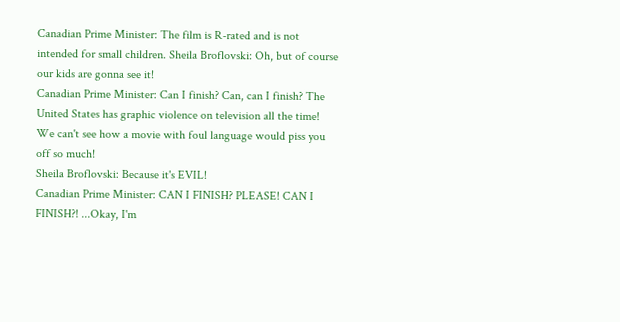Canadian Prime Minister: The film is R-rated and is not intended for small children. Sheila Broflovski: Oh, but of course our kids are gonna see it!
Canadian Prime Minister: Can I finish? Can, can I finish? The United States has graphic violence on television all the time! We can't see how a movie with foul language would piss you off so much!
Sheila Broflovski: Because it's EVIL!
Canadian Prime Minister: CAN I FINISH? PLEASE! CAN I FINISH?! ...Okay, I'm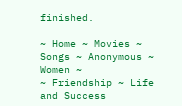finished.

~ Home ~ Movies ~ Songs ~ Anonymous ~ Women ~
~ Friendship ~ Life and Success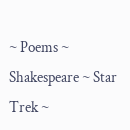~ Poems ~ Shakespeare ~ Star Trek ~